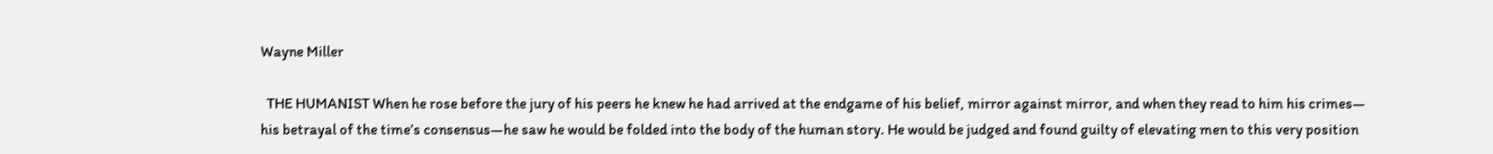Wayne Miller

  THE HUMANIST When he rose before the jury of his peers he knew he had arrived at the endgame of his belief, mirror against mirror, and when they read to him his crimes— his betrayal of the time’s consensus—he saw he would be folded into the body of the human story. He would be judged and found guilty of elevating men to this very position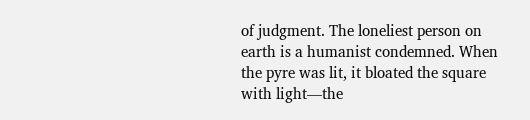of judgment. The loneliest person on earth is a humanist condemned. When the pyre was lit, it bloated the square with light—the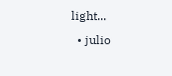light...
  • julio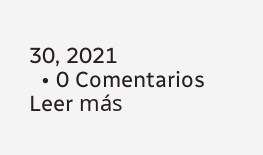30, 2021
  • 0 Comentarios
Leer más